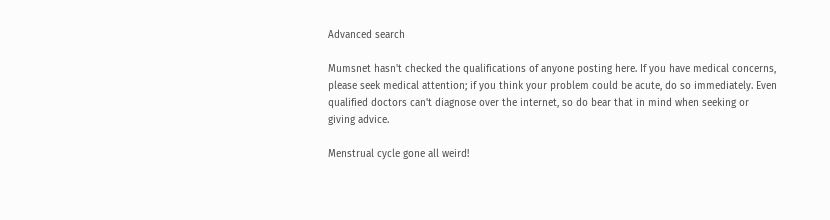Advanced search

Mumsnet hasn't checked the qualifications of anyone posting here. If you have medical concerns, please seek medical attention; if you think your problem could be acute, do so immediately. Even qualified doctors can't diagnose over the internet, so do bear that in mind when seeking or giving advice.

Menstrual cycle gone all weird!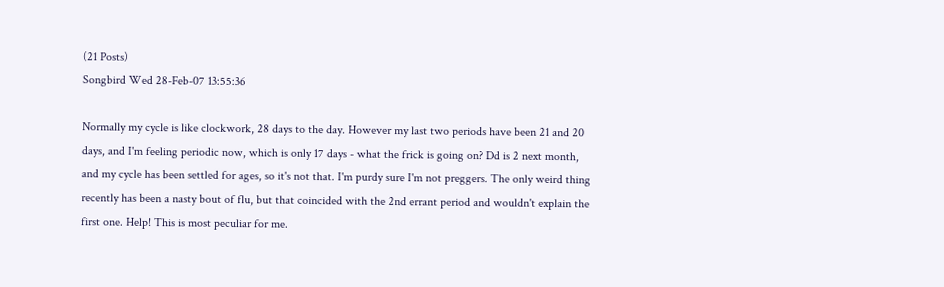(21 Posts)
Songbird Wed 28-Feb-07 13:55:36

Normally my cycle is like clockwork, 28 days to the day. However my last two periods have been 21 and 20 days, and I'm feeling periodic now, which is only 17 days - what the frick is going on? Dd is 2 next month, and my cycle has been settled for ages, so it's not that. I'm purdy sure I'm not preggers. The only weird thing recently has been a nasty bout of flu, but that coincided with the 2nd errant period and wouldn't explain the first one. Help! This is most peculiar for me.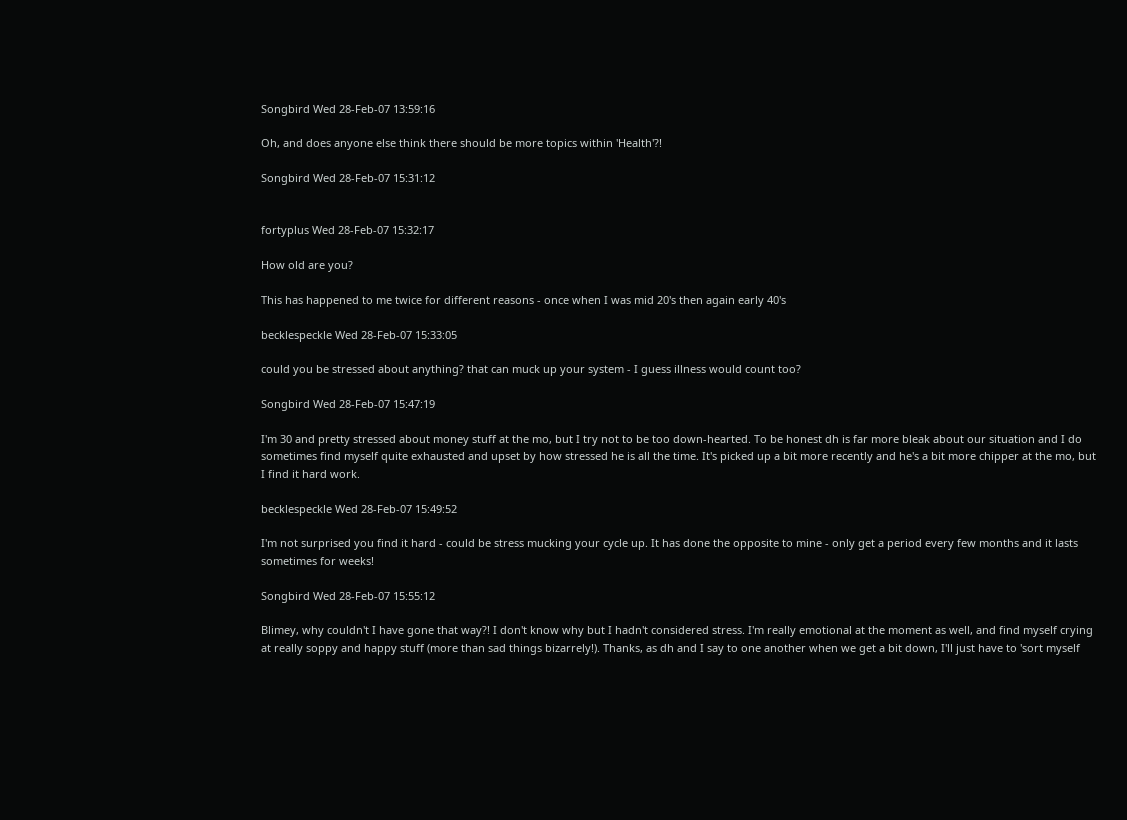Songbird Wed 28-Feb-07 13:59:16

Oh, and does anyone else think there should be more topics within 'Health'?!

Songbird Wed 28-Feb-07 15:31:12


fortyplus Wed 28-Feb-07 15:32:17

How old are you?

This has happened to me twice for different reasons - once when I was mid 20's then again early 40's

becklespeckle Wed 28-Feb-07 15:33:05

could you be stressed about anything? that can muck up your system - I guess illness would count too?

Songbird Wed 28-Feb-07 15:47:19

I'm 30 and pretty stressed about money stuff at the mo, but I try not to be too down-hearted. To be honest dh is far more bleak about our situation and I do sometimes find myself quite exhausted and upset by how stressed he is all the time. It's picked up a bit more recently and he's a bit more chipper at the mo, but I find it hard work.

becklespeckle Wed 28-Feb-07 15:49:52

I'm not surprised you find it hard - could be stress mucking your cycle up. It has done the opposite to mine - only get a period every few months and it lasts sometimes for weeks!

Songbird Wed 28-Feb-07 15:55:12

Blimey, why couldn't I have gone that way?! I don't know why but I hadn't considered stress. I'm really emotional at the moment as well, and find myself crying at really soppy and happy stuff (more than sad things bizarrely!). Thanks, as dh and I say to one another when we get a bit down, I'll just have to 'sort myself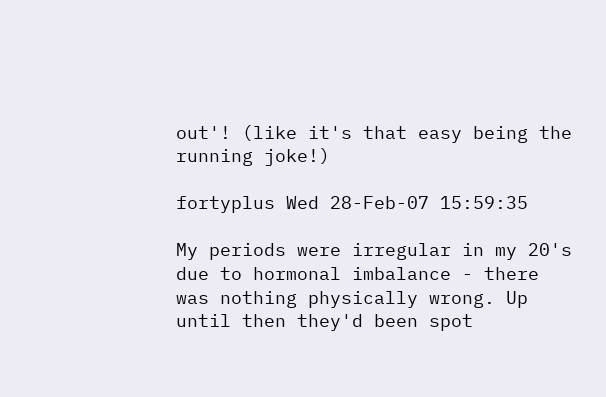out'! (like it's that easy being the running joke!)

fortyplus Wed 28-Feb-07 15:59:35

My periods were irregular in my 20's due to hormonal imbalance - there was nothing physically wrong. Up until then they'd been spot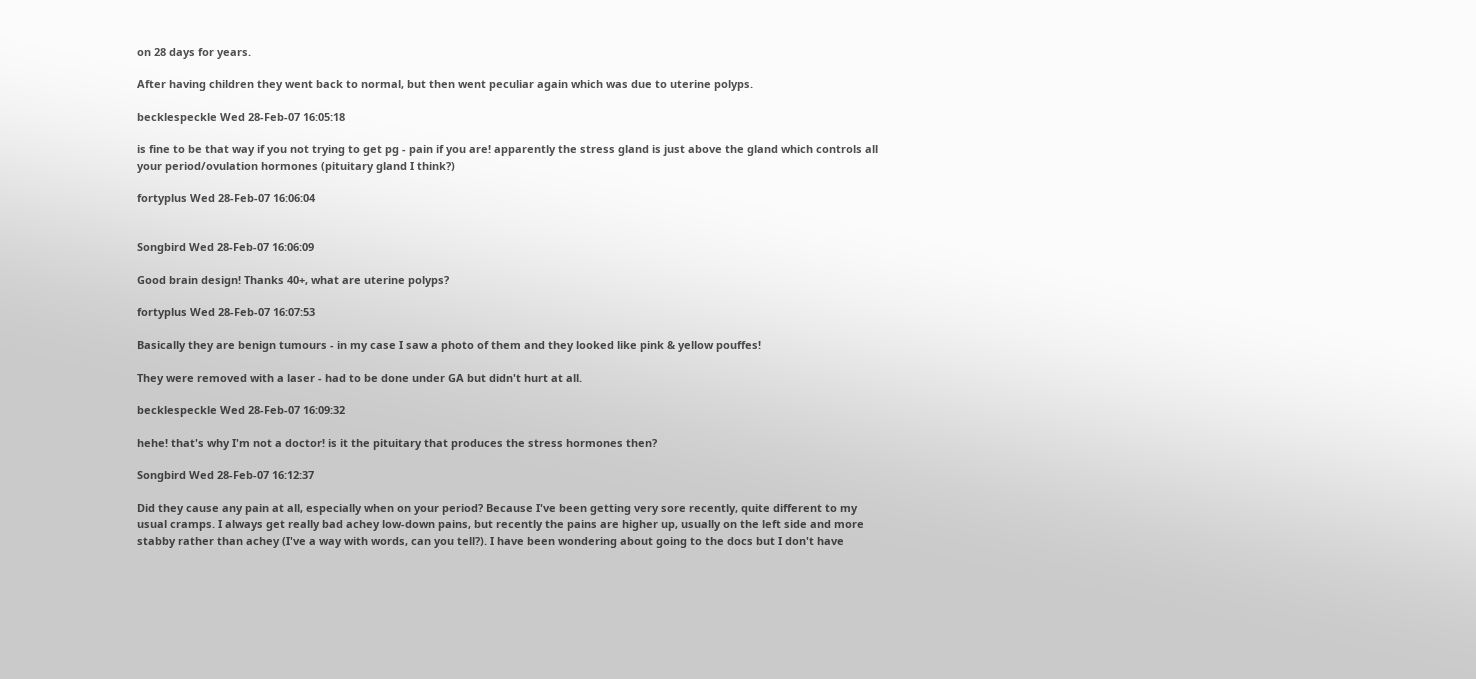on 28 days for years.

After having children they went back to normal, but then went peculiar again which was due to uterine polyps.

becklespeckle Wed 28-Feb-07 16:05:18

is fine to be that way if you not trying to get pg - pain if you are! apparently the stress gland is just above the gland which controls all your period/ovulation hormones (pituitary gland I think?)

fortyplus Wed 28-Feb-07 16:06:04


Songbird Wed 28-Feb-07 16:06:09

Good brain design! Thanks 40+, what are uterine polyps?

fortyplus Wed 28-Feb-07 16:07:53

Basically they are benign tumours - in my case I saw a photo of them and they looked like pink & yellow pouffes!

They were removed with a laser - had to be done under GA but didn't hurt at all.

becklespeckle Wed 28-Feb-07 16:09:32

hehe! that's why I'm not a doctor! is it the pituitary that produces the stress hormones then?

Songbird Wed 28-Feb-07 16:12:37

Did they cause any pain at all, especially when on your period? Because I've been getting very sore recently, quite different to my usual cramps. I always get really bad achey low-down pains, but recently the pains are higher up, usually on the left side and more stabby rather than achey (I've a way with words, can you tell?). I have been wondering about going to the docs but I don't have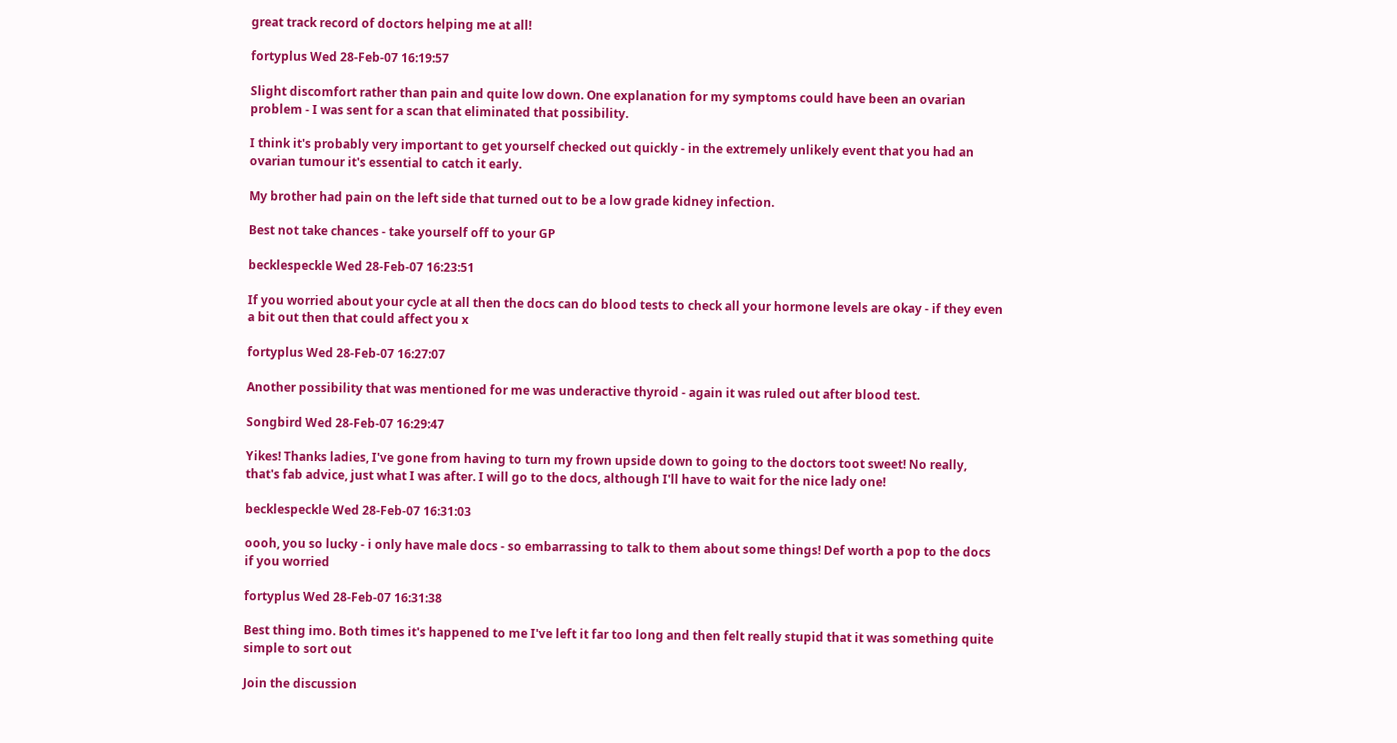great track record of doctors helping me at all!

fortyplus Wed 28-Feb-07 16:19:57

Slight discomfort rather than pain and quite low down. One explanation for my symptoms could have been an ovarian problem - I was sent for a scan that eliminated that possibility.

I think it's probably very important to get yourself checked out quickly - in the extremely unlikely event that you had an ovarian tumour it's essential to catch it early.

My brother had pain on the left side that turned out to be a low grade kidney infection.

Best not take chances - take yourself off to your GP

becklespeckle Wed 28-Feb-07 16:23:51

If you worried about your cycle at all then the docs can do blood tests to check all your hormone levels are okay - if they even a bit out then that could affect you x

fortyplus Wed 28-Feb-07 16:27:07

Another possibility that was mentioned for me was underactive thyroid - again it was ruled out after blood test.

Songbird Wed 28-Feb-07 16:29:47

Yikes! Thanks ladies, I've gone from having to turn my frown upside down to going to the doctors toot sweet! No really, that's fab advice, just what I was after. I will go to the docs, although I'll have to wait for the nice lady one!

becklespeckle Wed 28-Feb-07 16:31:03

oooh, you so lucky - i only have male docs - so embarrassing to talk to them about some things! Def worth a pop to the docs if you worried

fortyplus Wed 28-Feb-07 16:31:38

Best thing imo. Both times it's happened to me I've left it far too long and then felt really stupid that it was something quite simple to sort out

Join the discussion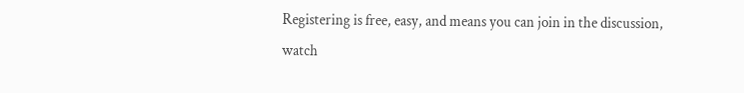Registering is free, easy, and means you can join in the discussion, watch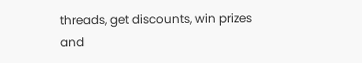threads, get discounts, win prizes and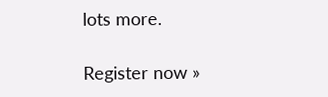lots more.

Register now »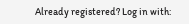Already registered? Log in with: